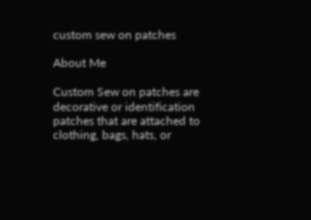custom sew on patches

About Me

Custom Sew on patches are decorative or identification patches that are attached to clothing, bags, hats, or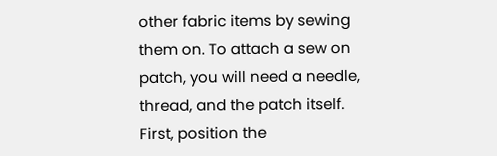other fabric items by sewing them on. To attach a sew on patch, you will need a needle, thread, and the patch itself. First, position the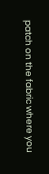patch on the fabric where you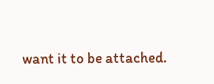want it to be attached.